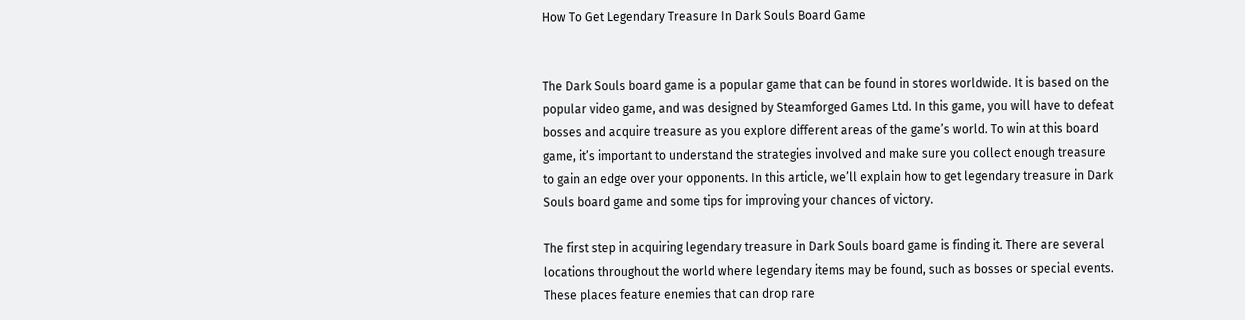How To Get Legendary Treasure In Dark Souls Board Game


The Dark Souls board game is a popular game that can be found in stores worldwide. It is based on the popular video game, and was designed by Steamforged Games Ltd. In this game, you will have to defeat bosses and acquire treasure as you explore different areas of the game’s world. To win at this board game, it’s important to understand the strategies involved and make sure you collect enough treasure to gain an edge over your opponents. In this article, we’ll explain how to get legendary treasure in Dark Souls board game and some tips for improving your chances of victory.

The first step in acquiring legendary treasure in Dark Souls board game is finding it. There are several locations throughout the world where legendary items may be found, such as bosses or special events. These places feature enemies that can drop rare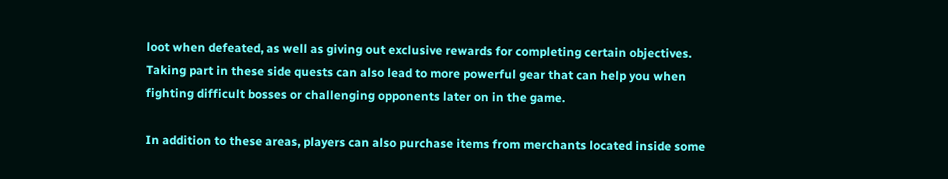loot when defeated, as well as giving out exclusive rewards for completing certain objectives. Taking part in these side quests can also lead to more powerful gear that can help you when fighting difficult bosses or challenging opponents later on in the game.

In addition to these areas, players can also purchase items from merchants located inside some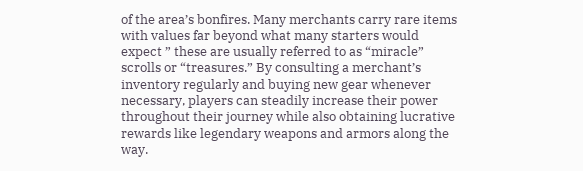of the area’s bonfires. Many merchants carry rare items with values far beyond what many starters would expect ” these are usually referred to as “miracle” scrolls or “treasures.” By consulting a merchant’s inventory regularly and buying new gear whenever necessary, players can steadily increase their power throughout their journey while also obtaining lucrative rewards like legendary weapons and armors along the way.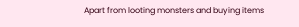Apart from looting monsters and buying items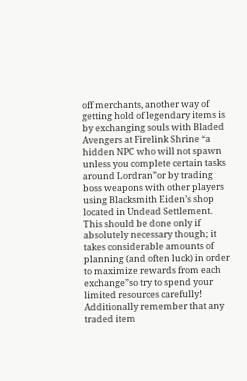off merchants, another way of getting hold of legendary items is by exchanging souls with Bladed Avengers at Firelink Shrine “a hidden NPC who will not spawn unless you complete certain tasks around Lordran”or by trading boss weapons with other players using Blacksmith Eiden’s shop located in Undead Settlement. This should be done only if absolutely necessary though; it takes considerable amounts of planning (and often luck) in order to maximize rewards from each exchange”so try to spend your limited resources carefully! Additionally remember that any traded item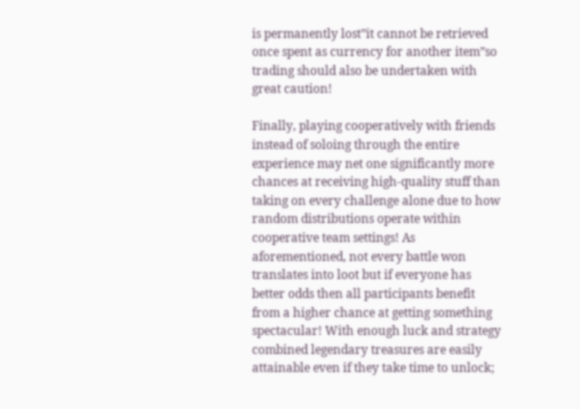is permanently lost”it cannot be retrieved once spent as currency for another item”so trading should also be undertaken with great caution!

Finally, playing cooperatively with friends instead of soloing through the entire experience may net one significantly more chances at receiving high-quality stuff than taking on every challenge alone due to how random distributions operate within cooperative team settings! As aforementioned, not every battle won translates into loot but if everyone has better odds then all participants benefit from a higher chance at getting something spectacular! With enough luck and strategy combined legendary treasures are easily attainable even if they take time to unlock;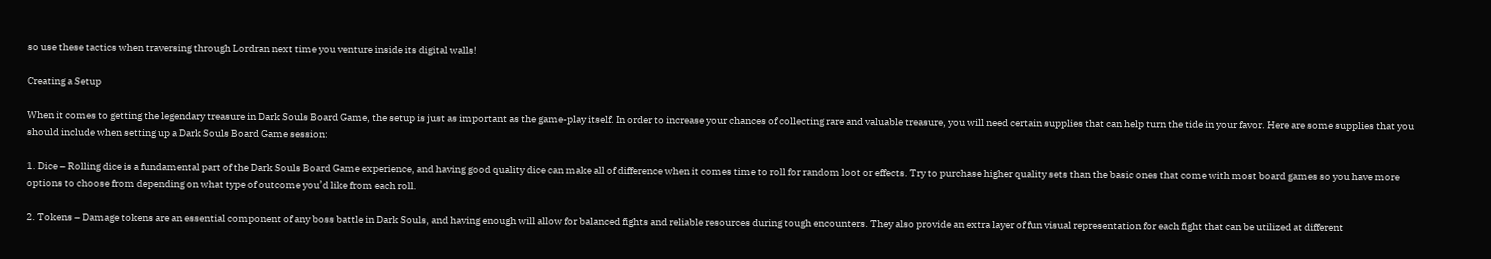so use these tactics when traversing through Lordran next time you venture inside its digital walls!

Creating a Setup

When it comes to getting the legendary treasure in Dark Souls Board Game, the setup is just as important as the game-play itself. In order to increase your chances of collecting rare and valuable treasure, you will need certain supplies that can help turn the tide in your favor. Here are some supplies that you should include when setting up a Dark Souls Board Game session:

1. Dice – Rolling dice is a fundamental part of the Dark Souls Board Game experience, and having good quality dice can make all of difference when it comes time to roll for random loot or effects. Try to purchase higher quality sets than the basic ones that come with most board games so you have more options to choose from depending on what type of outcome you’d like from each roll.

2. Tokens – Damage tokens are an essential component of any boss battle in Dark Souls, and having enough will allow for balanced fights and reliable resources during tough encounters. They also provide an extra layer of fun visual representation for each fight that can be utilized at different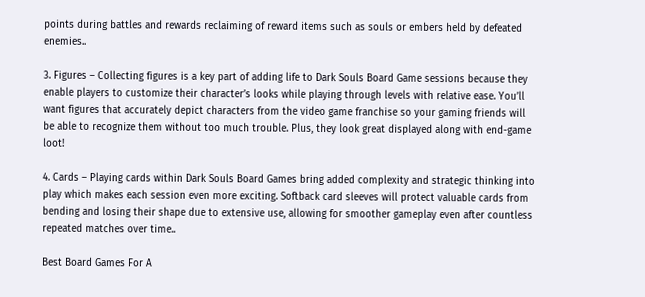points during battles and rewards reclaiming of reward items such as souls or embers held by defeated enemies..

3. Figures – Collecting figures is a key part of adding life to Dark Souls Board Game sessions because they enable players to customize their character’s looks while playing through levels with relative ease. You’ll want figures that accurately depict characters from the video game franchise so your gaming friends will be able to recognize them without too much trouble. Plus, they look great displayed along with end-game loot!

4. Cards – Playing cards within Dark Souls Board Games bring added complexity and strategic thinking into play which makes each session even more exciting. Softback card sleeves will protect valuable cards from bending and losing their shape due to extensive use, allowing for smoother gameplay even after countless repeated matches over time..

Best Board Games For A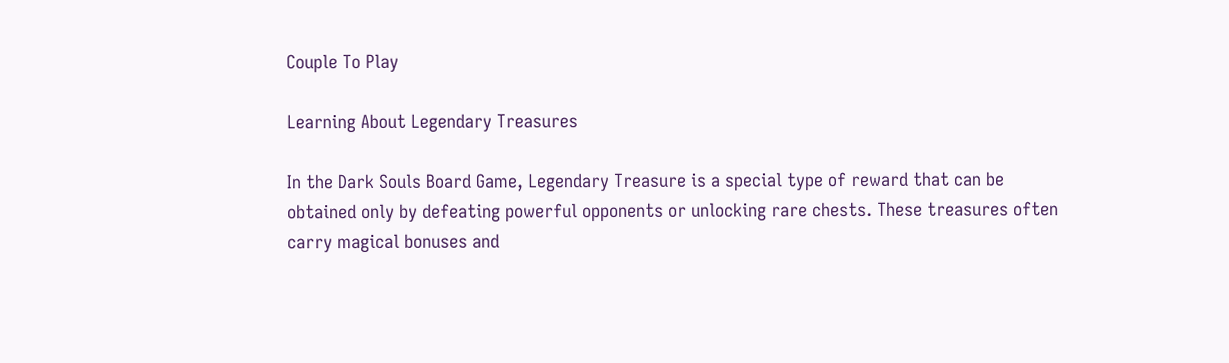Couple To Play

Learning About Legendary Treasures

In the Dark Souls Board Game, Legendary Treasure is a special type of reward that can be obtained only by defeating powerful opponents or unlocking rare chests. These treasures often carry magical bonuses and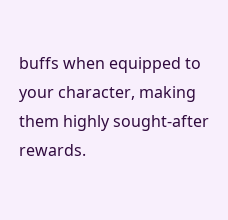buffs when equipped to your character, making them highly sought-after rewards.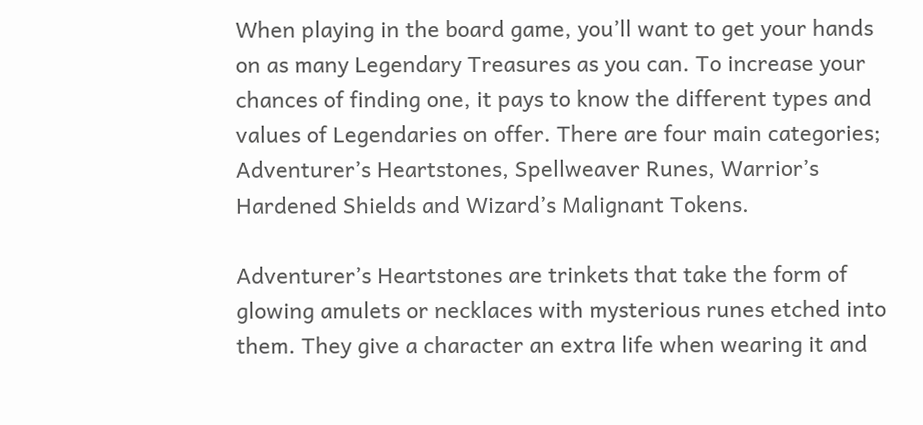When playing in the board game, you’ll want to get your hands on as many Legendary Treasures as you can. To increase your chances of finding one, it pays to know the different types and values of Legendaries on offer. There are four main categories; Adventurer’s Heartstones, Spellweaver Runes, Warrior’s Hardened Shields and Wizard’s Malignant Tokens.

Adventurer’s Heartstones are trinkets that take the form of glowing amulets or necklaces with mysterious runes etched into them. They give a character an extra life when wearing it and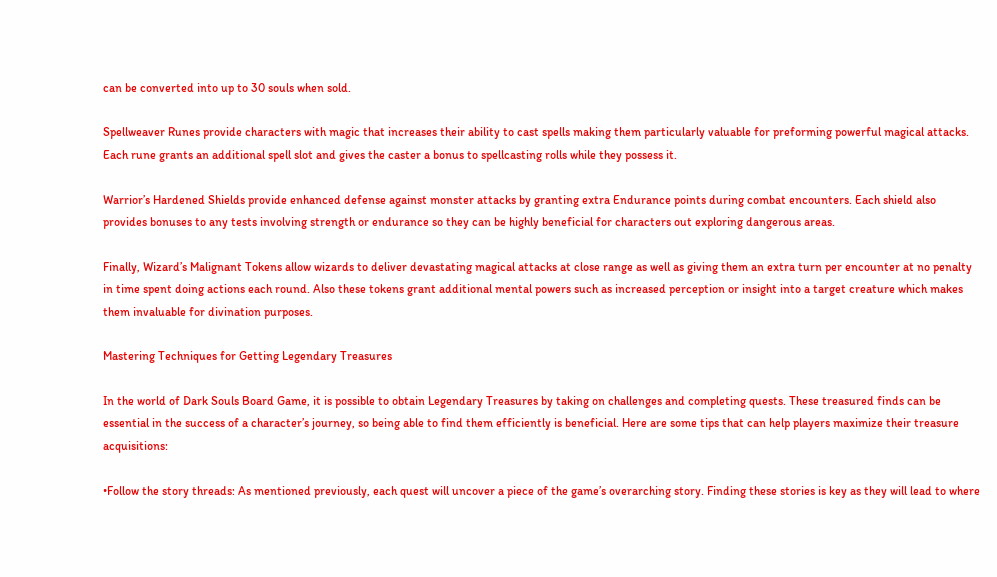can be converted into up to 30 souls when sold.

Spellweaver Runes provide characters with magic that increases their ability to cast spells making them particularly valuable for preforming powerful magical attacks. Each rune grants an additional spell slot and gives the caster a bonus to spellcasting rolls while they possess it.

Warrior’s Hardened Shields provide enhanced defense against monster attacks by granting extra Endurance points during combat encounters. Each shield also provides bonuses to any tests involving strength or endurance so they can be highly beneficial for characters out exploring dangerous areas.

Finally, Wizard’s Malignant Tokens allow wizards to deliver devastating magical attacks at close range as well as giving them an extra turn per encounter at no penalty in time spent doing actions each round. Also these tokens grant additional mental powers such as increased perception or insight into a target creature which makes them invaluable for divination purposes.

Mastering Techniques for Getting Legendary Treasures

In the world of Dark Souls Board Game, it is possible to obtain Legendary Treasures by taking on challenges and completing quests. These treasured finds can be essential in the success of a character’s journey, so being able to find them efficiently is beneficial. Here are some tips that can help players maximize their treasure acquisitions:

•Follow the story threads: As mentioned previously, each quest will uncover a piece of the game’s overarching story. Finding these stories is key as they will lead to where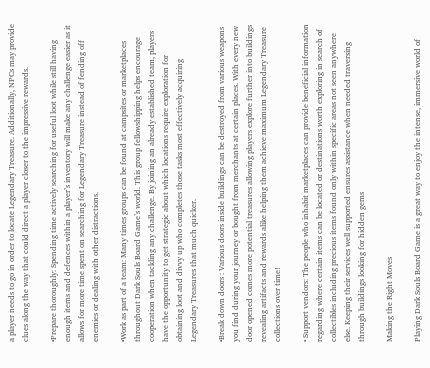a player needs to go in order to locate Legendary Treasure. Additionally, NPCs may provide clues along the way that could direct a player closer to the impressive rewards.

•Prepare thoroughly: Spending time actively searching for useful loot while still having enough items and defences within a player’s inventory will make any challenge easier as it allows for more time spent on searching for Legendary Treasure instead of fending off enemies or dealing with other distractions.

•Work as part of a team: Many times groups can be found at campsites or marketplaces throughout Dark Souls Board Game’s world. This group fellowshipping helps encourage cooperation when tackling any challenge. By joining an already established team, players have the opportunity to get strategic about which locations require exploration for obtaining loot and divvy up who completes those tasks most effectively acquiring Legendary Treasures that much quicker.

•Break down doors : Various doors inside buildings can be destroyed from various weapons you find during your journey or bought from merchants at certain places. With every new door opened comes more potential treasures allowing players explore further into buildings revealing artifacts and rewards alike helping them achieve maximum Legendary Treasure collections over time!

• Support vendors: The people who inhabit marketplaces can provide beneficial information regarding where certain items can be located or destinations worth exploring in search of collectibles including precious items found only within specific areas not seen anywhere else. Keeping their services well supported ensures assistance when needed traversing through buildings looking for hidden gems

Making the Right Moves

Playing Dark Souls Board Game is a great way to enjoy the intense, immersive world of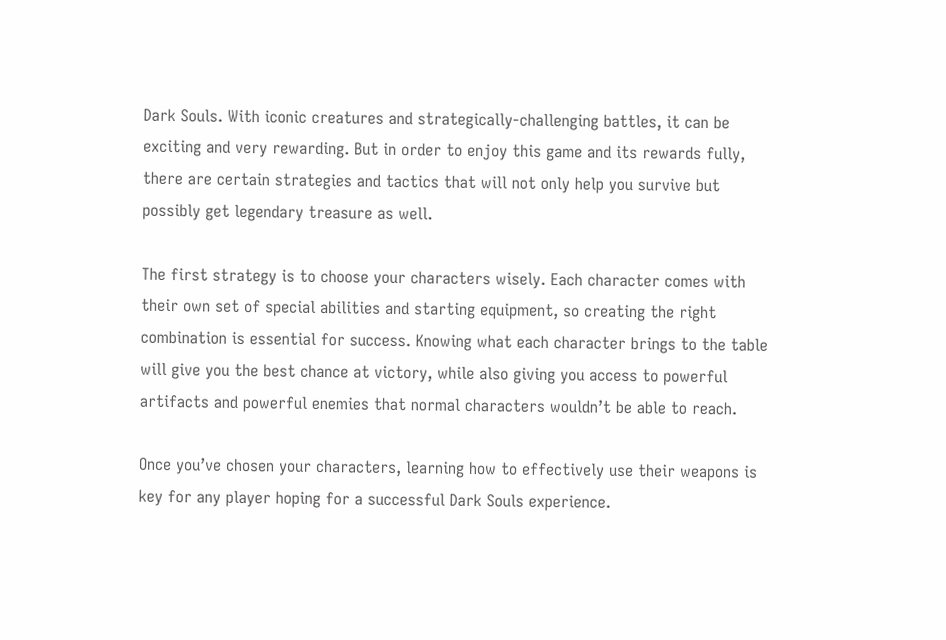Dark Souls. With iconic creatures and strategically-challenging battles, it can be exciting and very rewarding. But in order to enjoy this game and its rewards fully, there are certain strategies and tactics that will not only help you survive but possibly get legendary treasure as well.

The first strategy is to choose your characters wisely. Each character comes with their own set of special abilities and starting equipment, so creating the right combination is essential for success. Knowing what each character brings to the table will give you the best chance at victory, while also giving you access to powerful artifacts and powerful enemies that normal characters wouldn’t be able to reach.

Once you’ve chosen your characters, learning how to effectively use their weapons is key for any player hoping for a successful Dark Souls experience.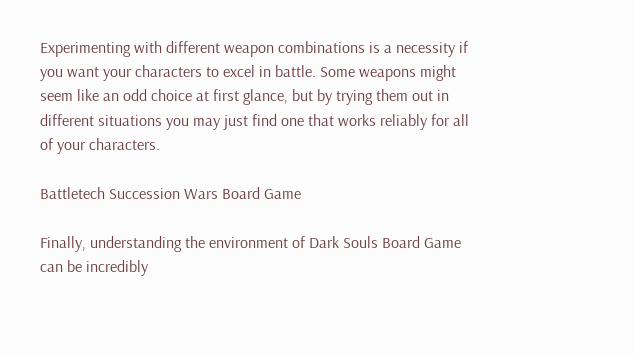Experimenting with different weapon combinations is a necessity if you want your characters to excel in battle. Some weapons might seem like an odd choice at first glance, but by trying them out in different situations you may just find one that works reliably for all of your characters.

Battletech Succession Wars Board Game

Finally, understanding the environment of Dark Souls Board Game can be incredibly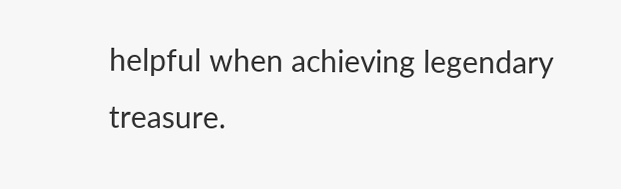helpful when achieving legendary treasure.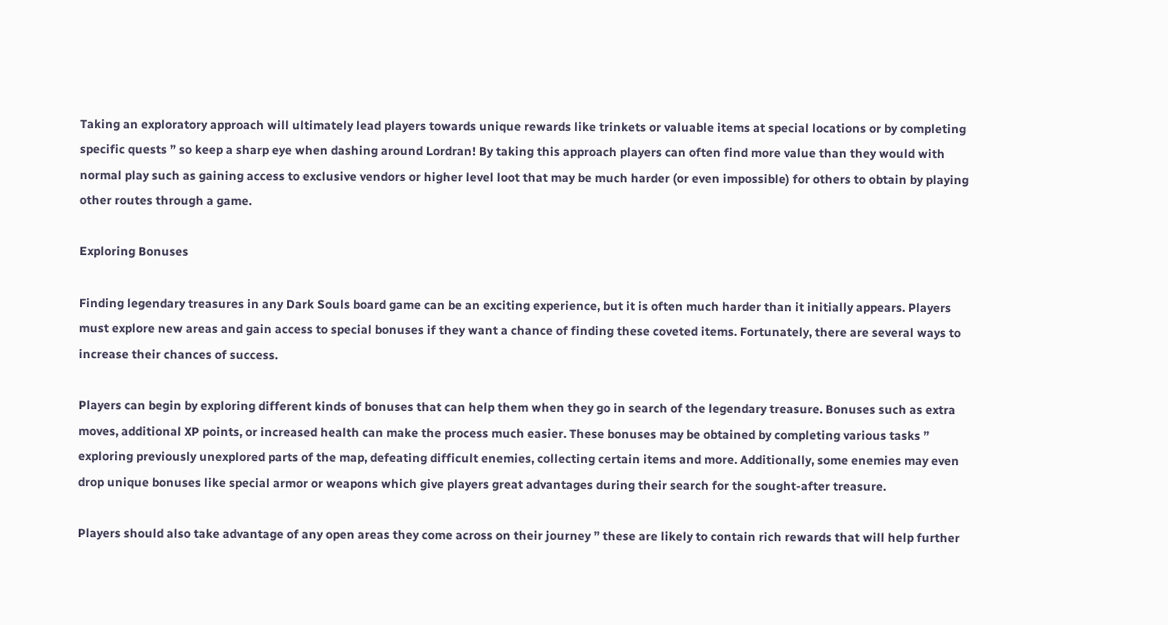Taking an exploratory approach will ultimately lead players towards unique rewards like trinkets or valuable items at special locations or by completing specific quests ” so keep a sharp eye when dashing around Lordran! By taking this approach players can often find more value than they would with normal play such as gaining access to exclusive vendors or higher level loot that may be much harder (or even impossible) for others to obtain by playing other routes through a game.

Exploring Bonuses

Finding legendary treasures in any Dark Souls board game can be an exciting experience, but it is often much harder than it initially appears. Players must explore new areas and gain access to special bonuses if they want a chance of finding these coveted items. Fortunately, there are several ways to increase their chances of success.

Players can begin by exploring different kinds of bonuses that can help them when they go in search of the legendary treasure. Bonuses such as extra moves, additional XP points, or increased health can make the process much easier. These bonuses may be obtained by completing various tasks ” exploring previously unexplored parts of the map, defeating difficult enemies, collecting certain items and more. Additionally, some enemies may even drop unique bonuses like special armor or weapons which give players great advantages during their search for the sought-after treasure.

Players should also take advantage of any open areas they come across on their journey ” these are likely to contain rich rewards that will help further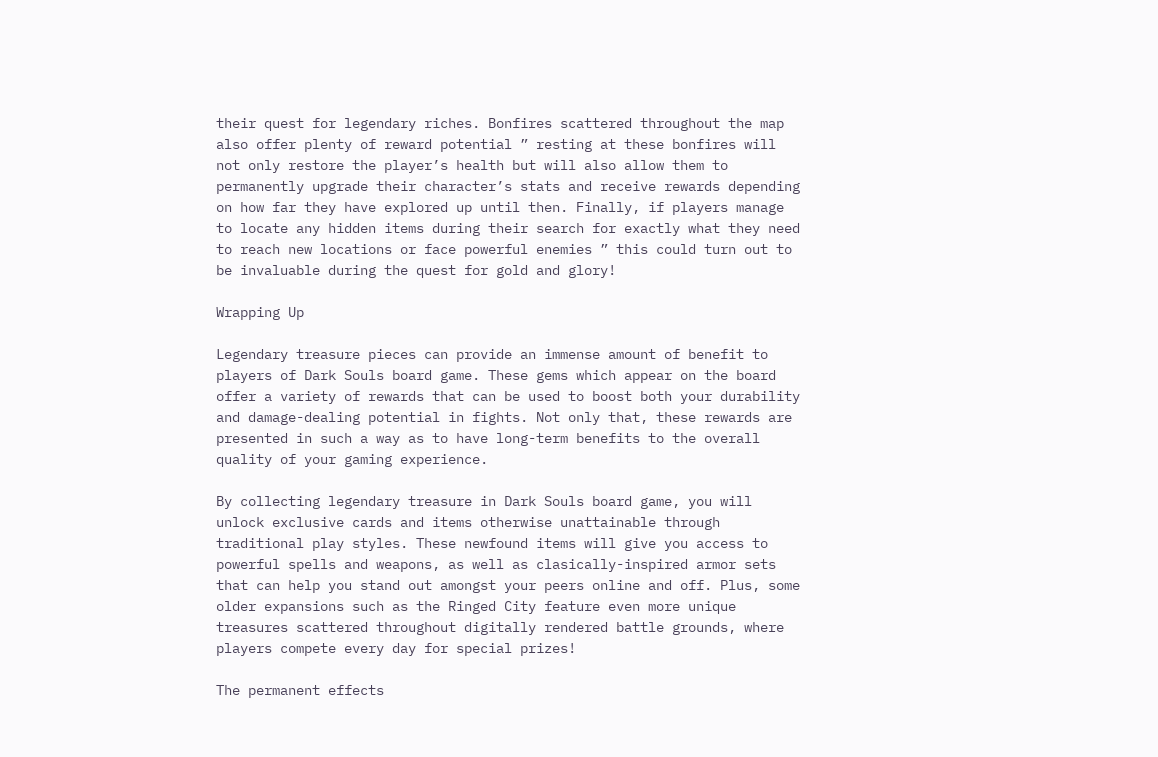their quest for legendary riches. Bonfires scattered throughout the map also offer plenty of reward potential ” resting at these bonfires will not only restore the player’s health but will also allow them to permanently upgrade their character’s stats and receive rewards depending on how far they have explored up until then. Finally, if players manage to locate any hidden items during their search for exactly what they need to reach new locations or face powerful enemies ” this could turn out to be invaluable during the quest for gold and glory!

Wrapping Up

Legendary treasure pieces can provide an immense amount of benefit to players of Dark Souls board game. These gems which appear on the board offer a variety of rewards that can be used to boost both your durability and damage-dealing potential in fights. Not only that, these rewards are presented in such a way as to have long-term benefits to the overall quality of your gaming experience.

By collecting legendary treasure in Dark Souls board game, you will unlock exclusive cards and items otherwise unattainable through traditional play styles. These newfound items will give you access to powerful spells and weapons, as well as clasically-inspired armor sets that can help you stand out amongst your peers online and off. Plus, some older expansions such as the Ringed City feature even more unique treasures scattered throughout digitally rendered battle grounds, where players compete every day for special prizes!

The permanent effects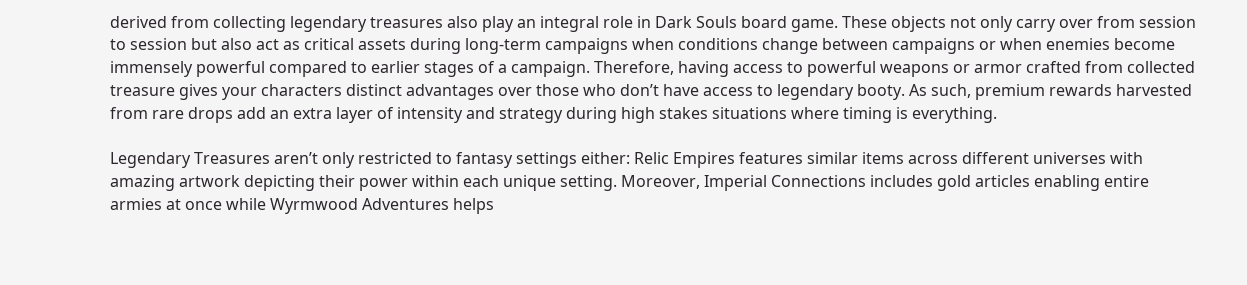derived from collecting legendary treasures also play an integral role in Dark Souls board game. These objects not only carry over from session to session but also act as critical assets during long-term campaigns when conditions change between campaigns or when enemies become immensely powerful compared to earlier stages of a campaign. Therefore, having access to powerful weapons or armor crafted from collected treasure gives your characters distinct advantages over those who don’t have access to legendary booty. As such, premium rewards harvested from rare drops add an extra layer of intensity and strategy during high stakes situations where timing is everything.

Legendary Treasures aren’t only restricted to fantasy settings either: Relic Empires features similar items across different universes with amazing artwork depicting their power within each unique setting. Moreover, Imperial Connections includes gold articles enabling entire armies at once while Wyrmwood Adventures helps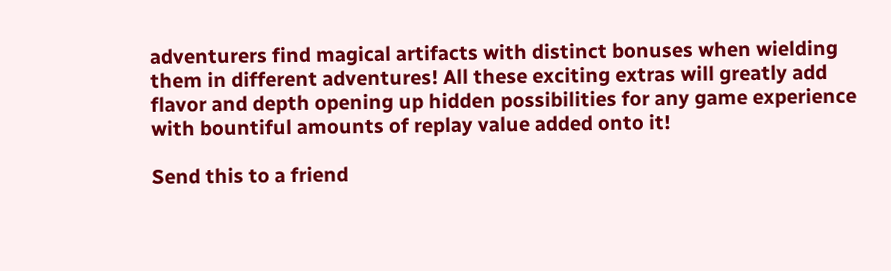adventurers find magical artifacts with distinct bonuses when wielding them in different adventures! All these exciting extras will greatly add flavor and depth opening up hidden possibilities for any game experience with bountiful amounts of replay value added onto it!

Send this to a friend